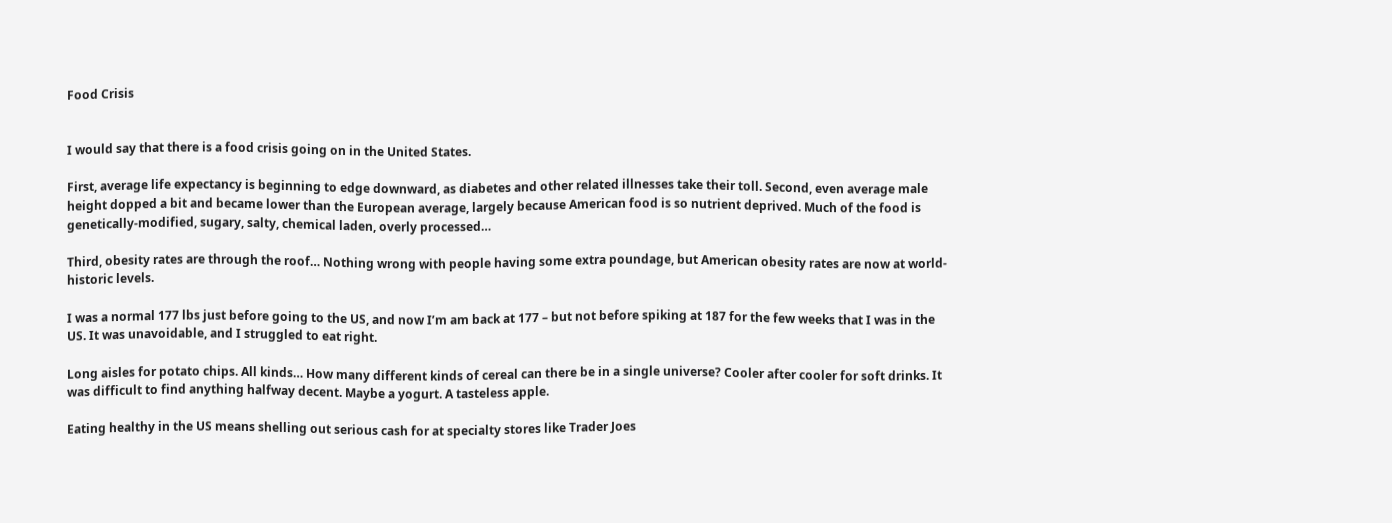Food Crisis


I would say that there is a food crisis going on in the United States.

First, average life expectancy is beginning to edge downward, as diabetes and other related illnesses take their toll. Second, even average male height dopped a bit and became lower than the European average, largely because American food is so nutrient deprived. Much of the food is genetically-modified, sugary, salty, chemical laden, overly processed…

Third, obesity rates are through the roof… Nothing wrong with people having some extra poundage, but American obesity rates are now at world-historic levels.

I was a normal 177 lbs just before going to the US, and now I’m am back at 177 – but not before spiking at 187 for the few weeks that I was in the US. It was unavoidable, and I struggled to eat right.

Long aisles for potato chips. All kinds… How many different kinds of cereal can there be in a single universe? Cooler after cooler for soft drinks. It was difficult to find anything halfway decent. Maybe a yogurt. A tasteless apple.

Eating healthy in the US means shelling out serious cash for at specialty stores like Trader Joes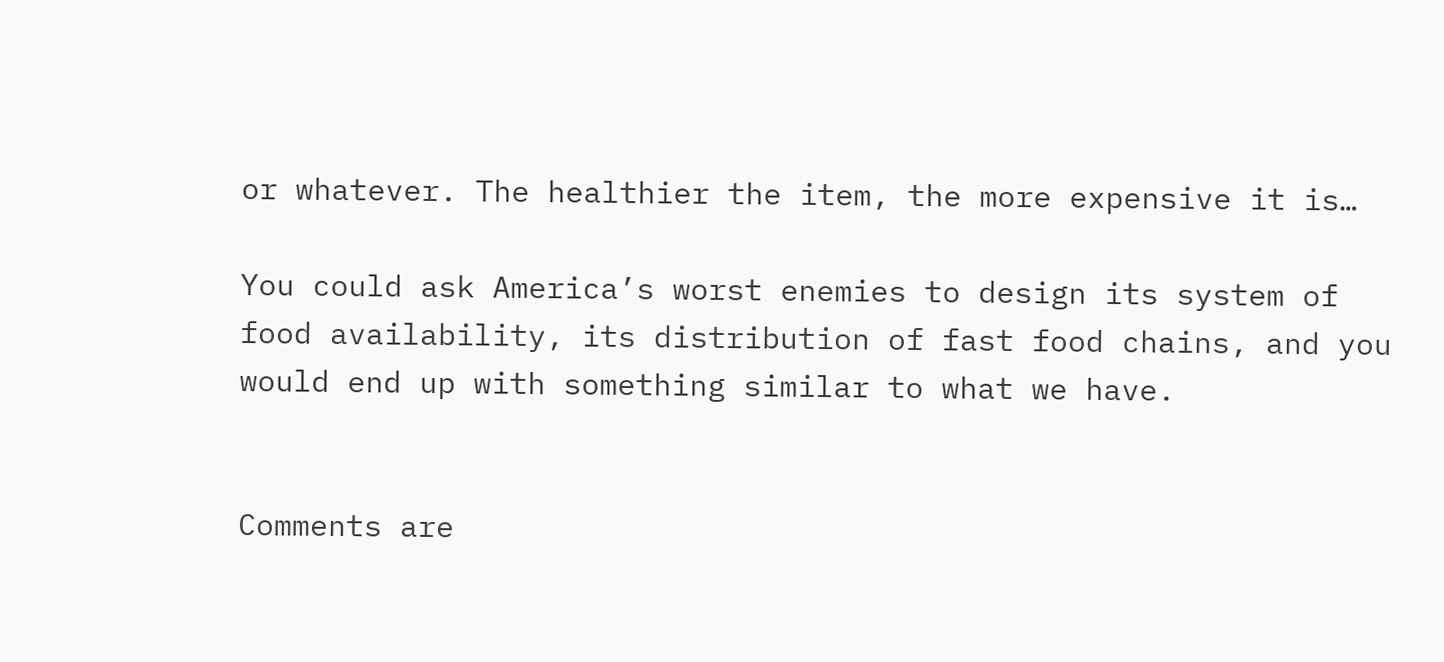or whatever. The healthier the item, the more expensive it is…

You could ask America’s worst enemies to design its system of food availability, its distribution of fast food chains, and you would end up with something similar to what we have.


Comments are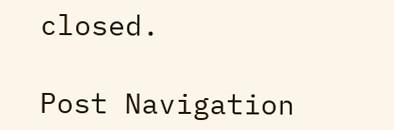closed.

Post Navigation